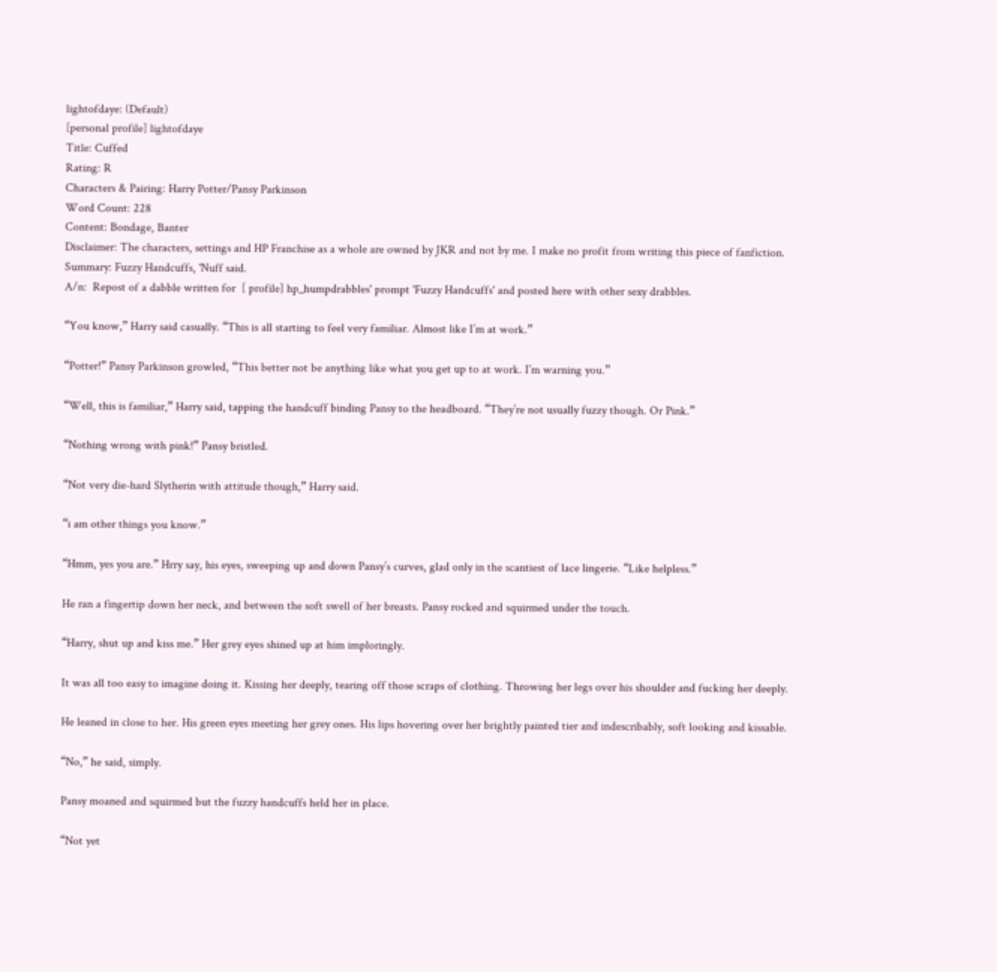lightofdaye: (Default)
[personal profile] lightofdaye
Title: Cuffed
Rating: R
Characters & Pairing: Harry Potter/Pansy Parkinson
Word Count: 228
Content: Bondage, Banter
Disclaimer: The characters, settings and HP Franchise as a whole are owned by JKR and not by me. I make no profit from writing this piece of fanfiction.
Summary: Fuzzy Handcuffs, 'Nuff said.
A/n:  Repost of a dabble written for  [ profile] hp_humpdrabbles' prompt 'Fuzzy Handcuffs' and posted here with other sexy drabbles.

“You know,” Harry said casually. “This is all starting to feel very familiar. Almost like I’m at work.”

“Potter!” Pansy Parkinson growled, “This better not be anything like what you get up to at work. I’m warning you.”

“Well, this is familiar,” Harry said, tapping the handcuff binding Pansy to the headboard. “They’re not usually fuzzy though. Or Pink.”

“Nothing wrong with pink!” Pansy bristled.

“Not very die-hard Slytherin with attitude though,” Harry said.

“i am other things you know.”

“Hmm, yes you are.” Hrry say, his eyes, sweeping up and down Pansy’s curves, glad only in the scantiest of lace lingerie. “Like helpless.”

He ran a fingertip down her neck, and between the soft swell of her breasts. Pansy rocked and squirmed under the touch.

“Harry, shut up and kiss me.” Her grey eyes shined up at him imploringly.

It was all too easy to imagine doing it. Kissing her deeply, tearing off those scraps of clothing. Throwing her legs over his shoulder and fucking her deeply.

He leaned in close to her. His green eyes meeting her grey ones. His lips hovering over her brightly painted tier and indescribably, soft looking and kissable.

“No,” he said, simply.

Pansy moaned and squirmed but the fuzzy handcuffs held her in place.

“Not yet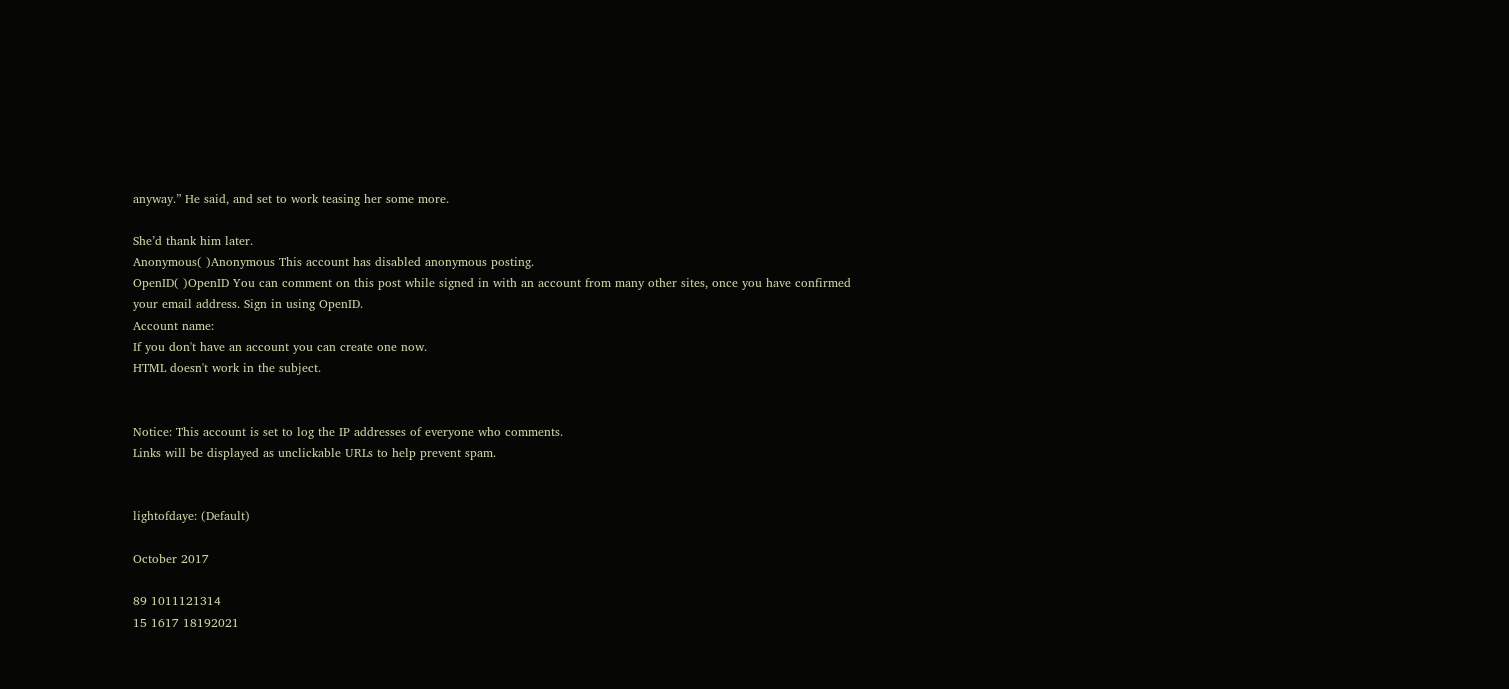anyway.” He said, and set to work teasing her some more.

She’d thank him later.
Anonymous( )Anonymous This account has disabled anonymous posting.
OpenID( )OpenID You can comment on this post while signed in with an account from many other sites, once you have confirmed your email address. Sign in using OpenID.
Account name:
If you don't have an account you can create one now.
HTML doesn't work in the subject.


Notice: This account is set to log the IP addresses of everyone who comments.
Links will be displayed as unclickable URLs to help prevent spam.


lightofdaye: (Default)

October 2017

89 1011121314
15 1617 18192021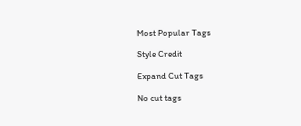Most Popular Tags

Style Credit

Expand Cut Tags

No cut tags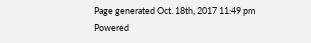Page generated Oct. 18th, 2017 11:49 pm
Powered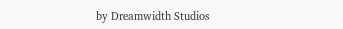by Dreamwidth Studios